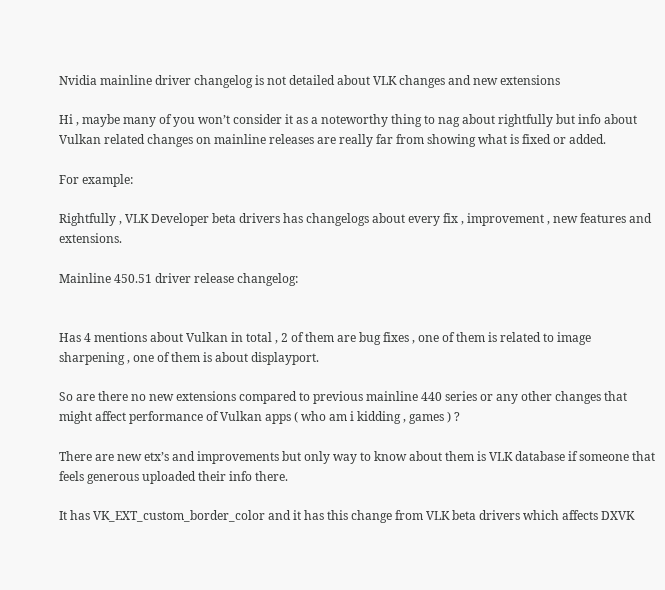Nvidia mainline driver changelog is not detailed about VLK changes and new extensions

Hi , maybe many of you won’t consider it as a noteworthy thing to nag about rightfully but info about Vulkan related changes on mainline releases are really far from showing what is fixed or added.

For example:

Rightfully , VLK Developer beta drivers has changelogs about every fix , improvement , new features and extensions.

Mainline 450.51 driver release changelog:


Has 4 mentions about Vulkan in total , 2 of them are bug fixes , one of them is related to image sharpening , one of them is about displayport.

So are there no new extensions compared to previous mainline 440 series or any other changes that might affect performance of Vulkan apps ( who am i kidding , games ) ?

There are new etx’s and improvements but only way to know about them is VLK database if someone that feels generous uploaded their info there.

It has VK_EXT_custom_border_color and it has this change from VLK beta drivers which affects DXVK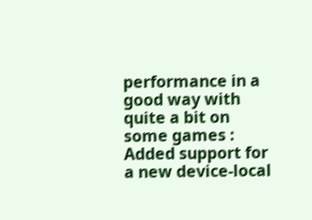performance in a good way with quite a bit on some games : Added support for a new device-local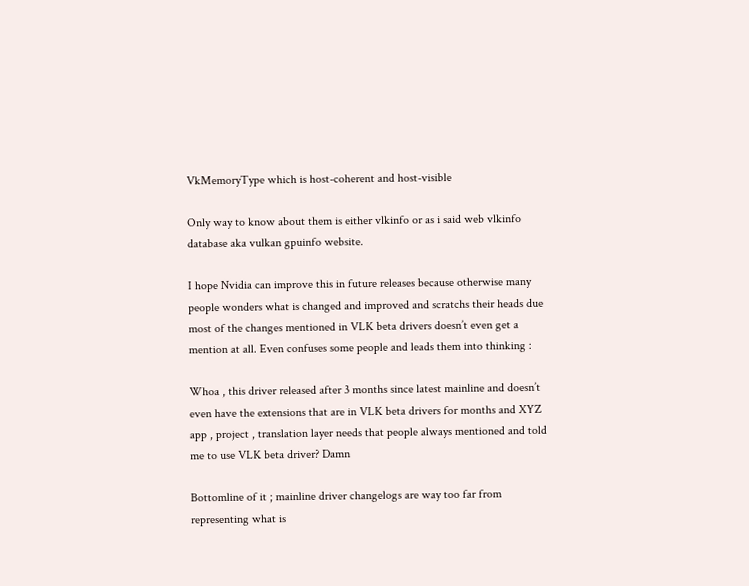VkMemoryType which is host-coherent and host-visible

Only way to know about them is either vlkinfo or as i said web vlkinfo database aka vulkan gpuinfo website.

I hope Nvidia can improve this in future releases because otherwise many people wonders what is changed and improved and scratchs their heads due most of the changes mentioned in VLK beta drivers doesn’t even get a mention at all. Even confuses some people and leads them into thinking :

Whoa , this driver released after 3 months since latest mainline and doesn’t even have the extensions that are in VLK beta drivers for months and XYZ app , project , translation layer needs that people always mentioned and told me to use VLK beta driver? Damn

Bottomline of it ; mainline driver changelogs are way too far from representing what is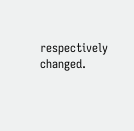respectively changed.